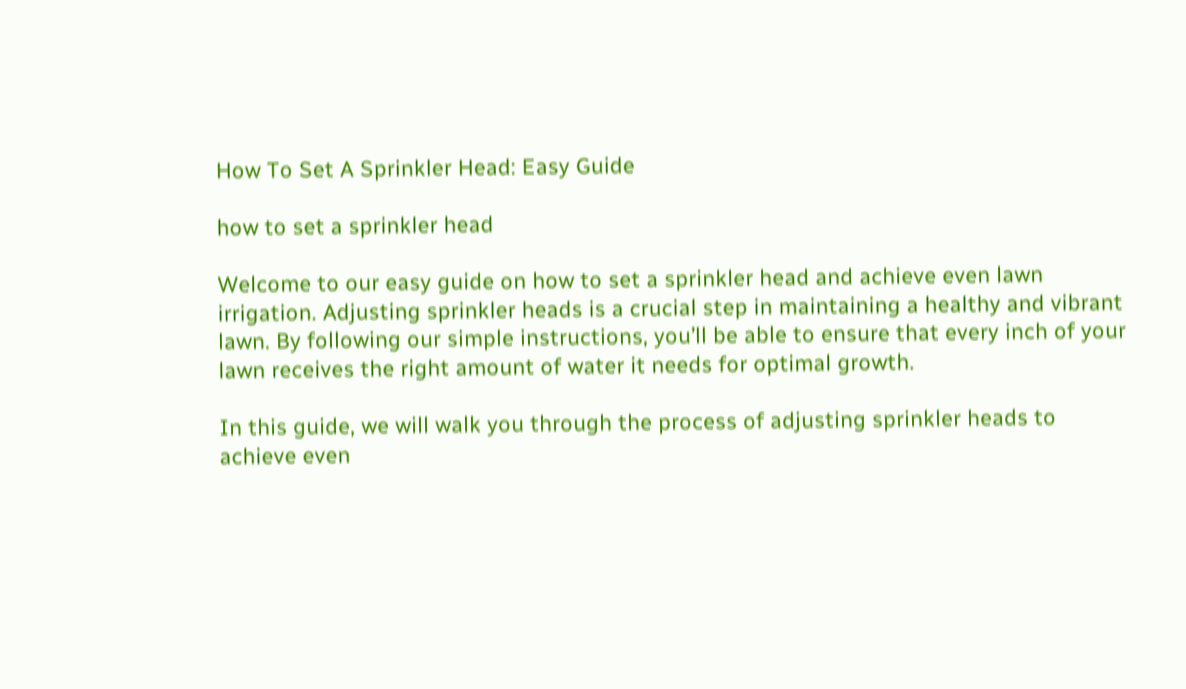How To Set A Sprinkler Head: Easy Guide

how to set a sprinkler head

Welcome to our easy guide on how to set a sprinkler head and achieve even lawn irrigation. Adjusting sprinkler heads is a crucial step in maintaining a healthy and vibrant lawn. By following our simple instructions, you’ll be able to ensure that every inch of your lawn receives the right amount of water it needs for optimal growth.

In this guide, we will walk you through the process of adjusting sprinkler heads to achieve even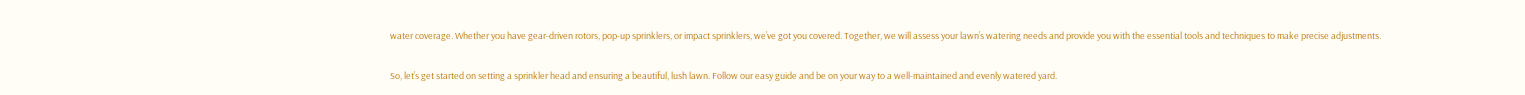water coverage. Whether you have gear-driven rotors, pop-up sprinklers, or impact sprinklers, we’ve got you covered. Together, we will assess your lawn’s watering needs and provide you with the essential tools and techniques to make precise adjustments.

So, let’s get started on setting a sprinkler head and ensuring a beautiful, lush lawn. Follow our easy guide and be on your way to a well-maintained and evenly watered yard.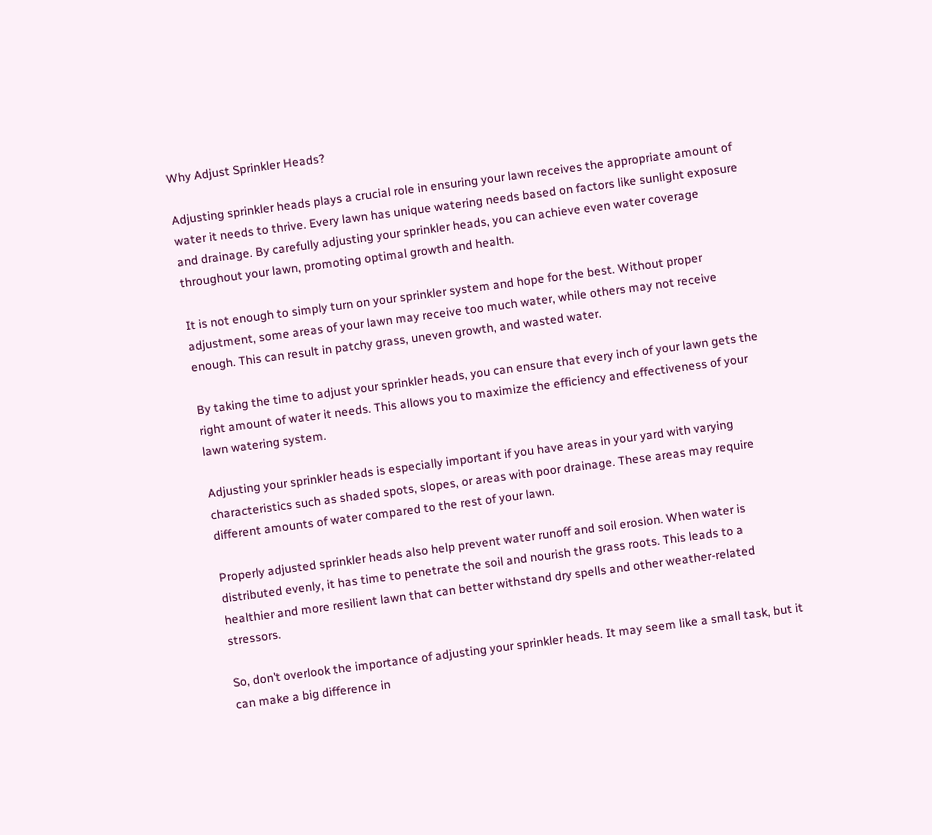Why Adjust Sprinkler Heads?

Adjusting sprinkler heads plays a crucial role in ensuring your lawn receives the appropriate amount of water it needs to thrive. Every lawn has unique watering needs based on factors like sunlight exposure and drainage. By carefully adjusting your sprinkler heads, you can achieve even water coverage throughout your lawn, promoting optimal growth and health.

It is not enough to simply turn on your sprinkler system and hope for the best. Without proper adjustment, some areas of your lawn may receive too much water, while others may not receive enough. This can result in patchy grass, uneven growth, and wasted water.

By taking the time to adjust your sprinkler heads, you can ensure that every inch of your lawn gets the right amount of water it needs. This allows you to maximize the efficiency and effectiveness of your lawn watering system.

Adjusting your sprinkler heads is especially important if you have areas in your yard with varying characteristics such as shaded spots, slopes, or areas with poor drainage. These areas may require different amounts of water compared to the rest of your lawn.

Properly adjusted sprinkler heads also help prevent water runoff and soil erosion. When water is distributed evenly, it has time to penetrate the soil and nourish the grass roots. This leads to a healthier and more resilient lawn that can better withstand dry spells and other weather-related stressors.

So, don’t overlook the importance of adjusting your sprinkler heads. It may seem like a small task, but it can make a big difference in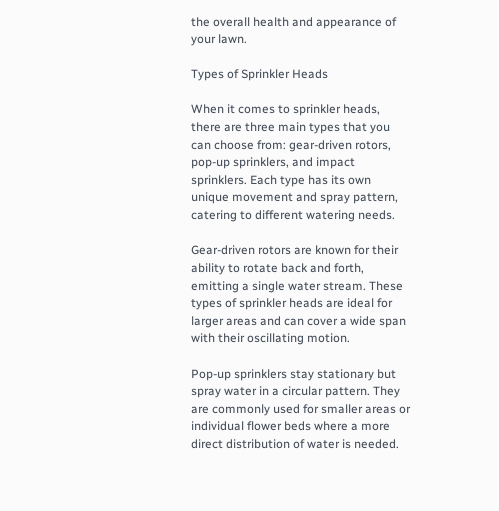the overall health and appearance of your lawn.

Types of Sprinkler Heads

When it comes to sprinkler heads, there are three main types that you can choose from: gear-driven rotors, pop-up sprinklers, and impact sprinklers. Each type has its own unique movement and spray pattern, catering to different watering needs.

Gear-driven rotors are known for their ability to rotate back and forth, emitting a single water stream. These types of sprinkler heads are ideal for larger areas and can cover a wide span with their oscillating motion.

Pop-up sprinklers stay stationary but spray water in a circular pattern. They are commonly used for smaller areas or individual flower beds where a more direct distribution of water is needed.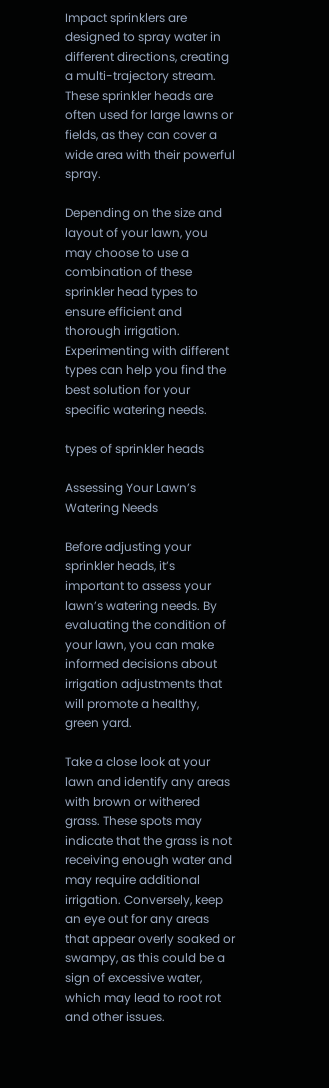Impact sprinklers are designed to spray water in different directions, creating a multi-trajectory stream. These sprinkler heads are often used for large lawns or fields, as they can cover a wide area with their powerful spray.

Depending on the size and layout of your lawn, you may choose to use a combination of these sprinkler head types to ensure efficient and thorough irrigation. Experimenting with different types can help you find the best solution for your specific watering needs.

types of sprinkler heads

Assessing Your Lawn’s Watering Needs

Before adjusting your sprinkler heads, it’s important to assess your lawn’s watering needs. By evaluating the condition of your lawn, you can make informed decisions about irrigation adjustments that will promote a healthy, green yard.

Take a close look at your lawn and identify any areas with brown or withered grass. These spots may indicate that the grass is not receiving enough water and may require additional irrigation. Conversely, keep an eye out for any areas that appear overly soaked or swampy, as this could be a sign of excessive water, which may lead to root rot and other issues.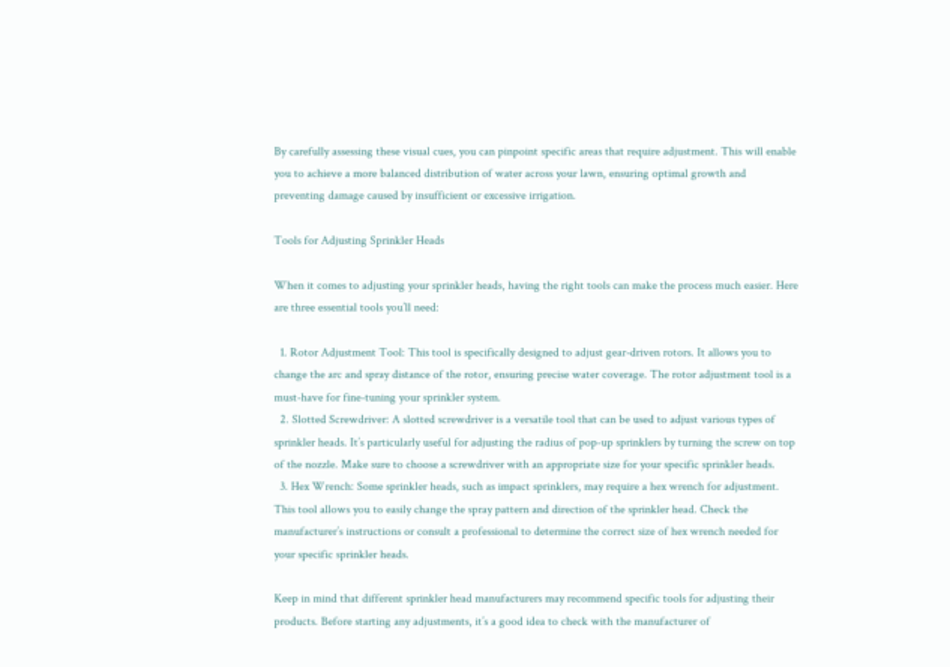By carefully assessing these visual cues, you can pinpoint specific areas that require adjustment. This will enable you to achieve a more balanced distribution of water across your lawn, ensuring optimal growth and preventing damage caused by insufficient or excessive irrigation.

Tools for Adjusting Sprinkler Heads

When it comes to adjusting your sprinkler heads, having the right tools can make the process much easier. Here are three essential tools you’ll need:

  1. Rotor Adjustment Tool: This tool is specifically designed to adjust gear-driven rotors. It allows you to change the arc and spray distance of the rotor, ensuring precise water coverage. The rotor adjustment tool is a must-have for fine-tuning your sprinkler system.
  2. Slotted Screwdriver: A slotted screwdriver is a versatile tool that can be used to adjust various types of sprinkler heads. It’s particularly useful for adjusting the radius of pop-up sprinklers by turning the screw on top of the nozzle. Make sure to choose a screwdriver with an appropriate size for your specific sprinkler heads.
  3. Hex Wrench: Some sprinkler heads, such as impact sprinklers, may require a hex wrench for adjustment. This tool allows you to easily change the spray pattern and direction of the sprinkler head. Check the manufacturer’s instructions or consult a professional to determine the correct size of hex wrench needed for your specific sprinkler heads.

Keep in mind that different sprinkler head manufacturers may recommend specific tools for adjusting their products. Before starting any adjustments, it’s a good idea to check with the manufacturer of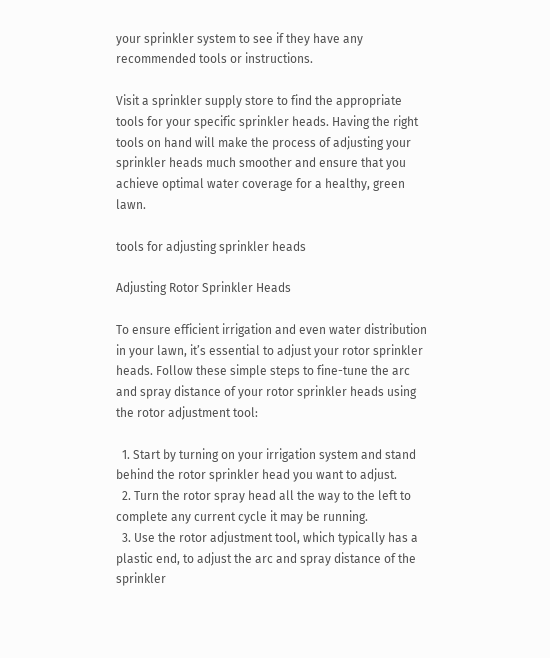your sprinkler system to see if they have any recommended tools or instructions.

Visit a sprinkler supply store to find the appropriate tools for your specific sprinkler heads. Having the right tools on hand will make the process of adjusting your sprinkler heads much smoother and ensure that you achieve optimal water coverage for a healthy, green lawn.

tools for adjusting sprinkler heads

Adjusting Rotor Sprinkler Heads

To ensure efficient irrigation and even water distribution in your lawn, it’s essential to adjust your rotor sprinkler heads. Follow these simple steps to fine-tune the arc and spray distance of your rotor sprinkler heads using the rotor adjustment tool:

  1. Start by turning on your irrigation system and stand behind the rotor sprinkler head you want to adjust.
  2. Turn the rotor spray head all the way to the left to complete any current cycle it may be running.
  3. Use the rotor adjustment tool, which typically has a plastic end, to adjust the arc and spray distance of the sprinkler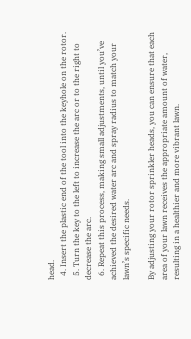head.
  4. Insert the plastic end of the tool into the keyhole on the rotor.
  5. Turn the key to the left to increase the arc or to the right to decrease the arc.
  6. Repeat this process, making small adjustments, until you’ve achieved the desired water arc and spray radius to match your lawn’s specific needs.

By adjusting your rotor sprinkler heads, you can ensure that each area of your lawn receives the appropriate amount of water, resulting in a healthier and more vibrant lawn.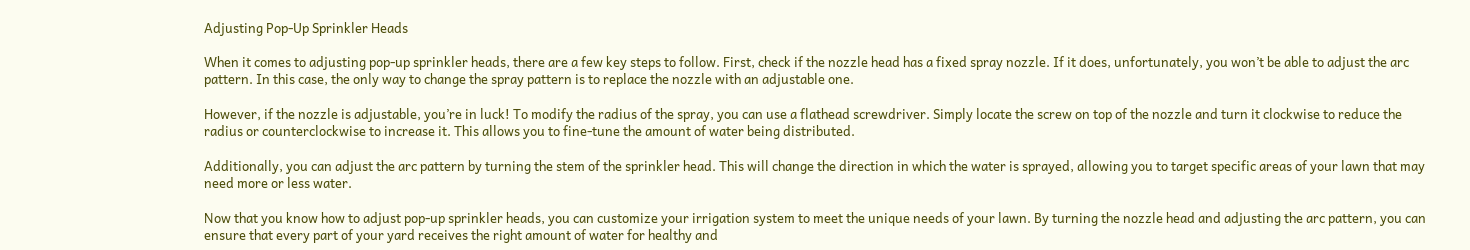Adjusting Pop-Up Sprinkler Heads

When it comes to adjusting pop-up sprinkler heads, there are a few key steps to follow. First, check if the nozzle head has a fixed spray nozzle. If it does, unfortunately, you won’t be able to adjust the arc pattern. In this case, the only way to change the spray pattern is to replace the nozzle with an adjustable one.

However, if the nozzle is adjustable, you’re in luck! To modify the radius of the spray, you can use a flathead screwdriver. Simply locate the screw on top of the nozzle and turn it clockwise to reduce the radius or counterclockwise to increase it. This allows you to fine-tune the amount of water being distributed.

Additionally, you can adjust the arc pattern by turning the stem of the sprinkler head. This will change the direction in which the water is sprayed, allowing you to target specific areas of your lawn that may need more or less water.

Now that you know how to adjust pop-up sprinkler heads, you can customize your irrigation system to meet the unique needs of your lawn. By turning the nozzle head and adjusting the arc pattern, you can ensure that every part of your yard receives the right amount of water for healthy and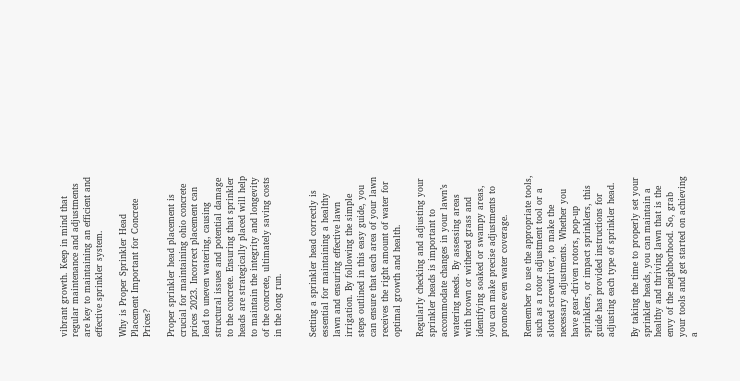vibrant growth. Keep in mind that regular maintenance and adjustments are key to maintaining an efficient and effective sprinkler system.

Why is Proper Sprinkler Head Placement Important for Concrete Prices?

Proper sprinkler head placement is crucial for maintaining ohio concrete prices 2023. Incorrect placement can lead to uneven watering, causing structural issues and potential damage to the concrete. Ensuring that sprinkler heads are strategically placed will help to maintain the integrity and longevity of the concrete, ultimately saving costs in the long run.


Setting a sprinkler head correctly is essential for maintaining a healthy lawn and ensuring effective lawn irrigation. By following the simple steps outlined in this easy guide, you can ensure that each area of your lawn receives the right amount of water for optimal growth and health.

Regularly checking and adjusting your sprinkler heads is important to accommodate changes in your lawn’s watering needs. By assessing areas with brown or withered grass and identifying soaked or swampy areas, you can make precise adjustments to promote even water coverage.

Remember to use the appropriate tools, such as a rotor adjustment tool or a slotted screwdriver, to make the necessary adjustments. Whether you have gear-driven rotors, pop-up sprinklers, or impact sprinklers, this guide has provided instructions for adjusting each type of sprinkler head.

By taking the time to properly set your sprinkler heads, you can maintain a healthy and thriving lawn that is the envy of the neighborhood. So, grab your tools and get started on achieving a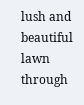lush and beautiful lawn through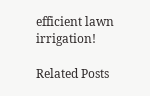efficient lawn irrigation!

Related Posts